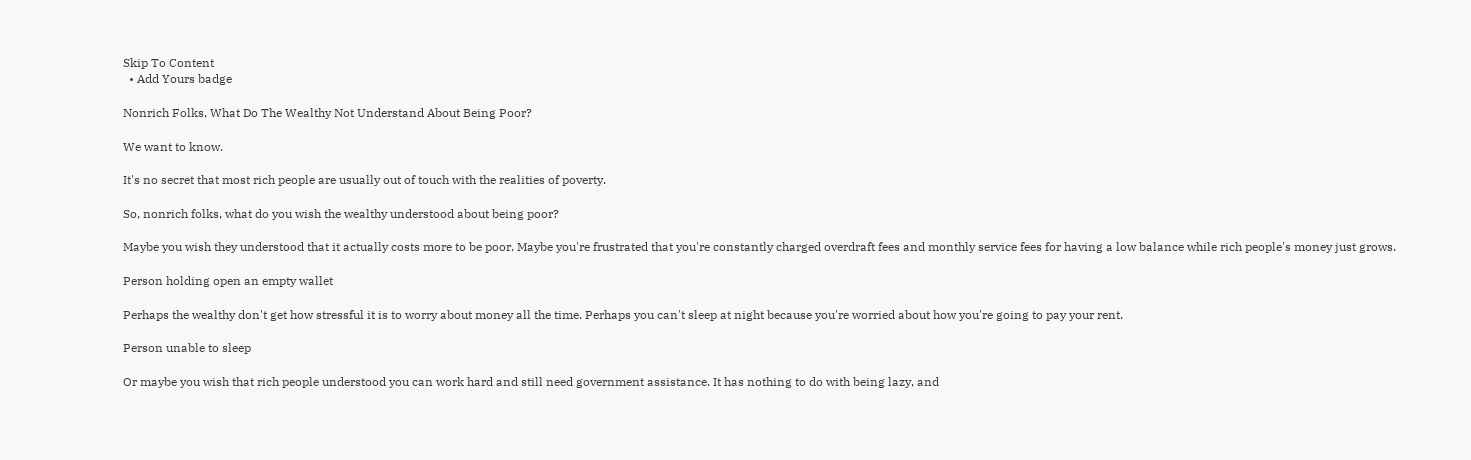Skip To Content
  • Add Yours badge

Nonrich Folks, What Do The Wealthy Not Understand About Being Poor?

We want to know.

It's no secret that most rich people are usually out of touch with the realities of poverty.

So, nonrich folks, what do you wish the wealthy understood about being poor?

Maybe you wish they understood that it actually costs more to be poor. Maybe you're frustrated that you're constantly charged overdraft fees and monthly service fees for having a low balance while rich people's money just grows.

Person holding open an empty wallet

Perhaps the wealthy don't get how stressful it is to worry about money all the time. Perhaps you can't sleep at night because you're worried about how you're going to pay your rent.

Person unable to sleep

Or maybe you wish that rich people understood you can work hard and still need government assistance. It has nothing to do with being lazy, and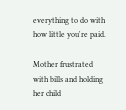everything to do with how little you're paid.

Mother frustrated with bills and holding her child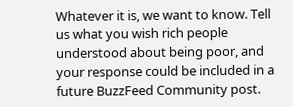Whatever it is, we want to know. Tell us what you wish rich people understood about being poor, and your response could be included in a future BuzzFeed Community post.